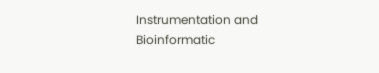Instrumentation and Bioinformatic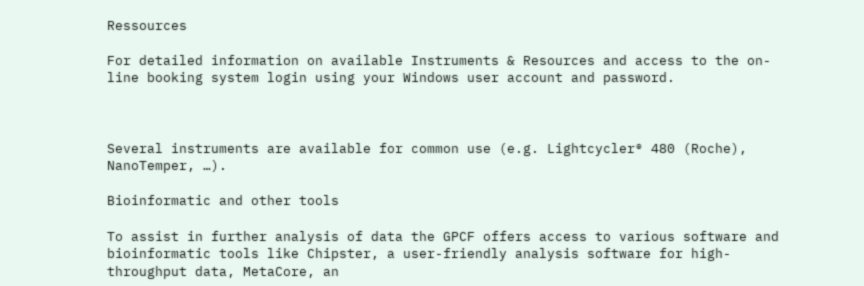Ressources

For detailed information on available Instruments & Resources and access to the on-line booking system login using your Windows user account and password.



Several instruments are available for common use (e.g. Lightcycler® 480 (Roche), NanoTemper, …).

Bioinformatic and other tools

To assist in further analysis of data the GPCF offers access to various software and bioinformatic tools like Chipster, a user-friendly analysis software for high-throughput data, MetaCore, an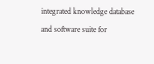integrated knowledge database and software suite for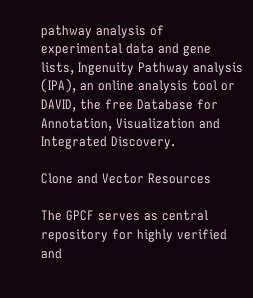pathway analysis of experimental data and gene lists, Ingenuity Pathway analysis (IPA), an online analysis tool or DAVID, the free Database for Annotation, Visualization and Integrated Discovery.

Clone and Vector Resources

The GPCF serves as central repository for highly verified and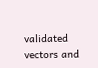validated vectors and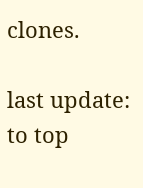clones.

last update:
to top